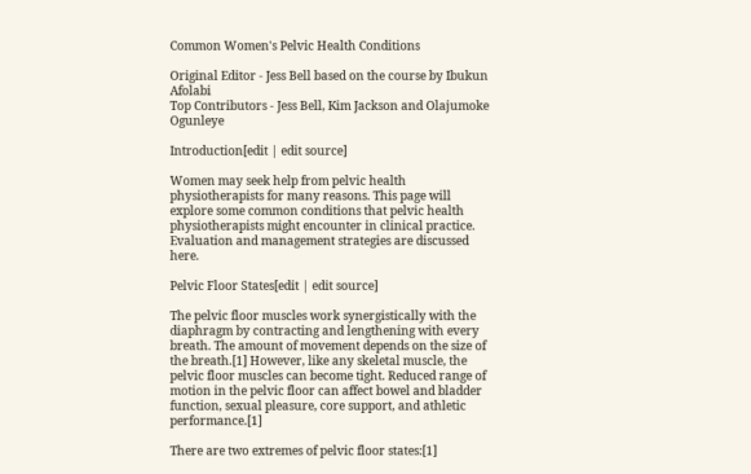Common Women's Pelvic Health Conditions

Original Editor - Jess Bell based on the course by Ibukun Afolabi
Top Contributors - Jess Bell, Kim Jackson and Olajumoke Ogunleye

Introduction[edit | edit source]

Women may seek help from pelvic health physiotherapists for many reasons. This page will explore some common conditions that pelvic health physiotherapists might encounter in clinical practice. Evaluation and management strategies are discussed here.

Pelvic Floor States[edit | edit source]

The pelvic floor muscles work synergistically with the diaphragm by contracting and lengthening with every breath. The amount of movement depends on the size of the breath.[1] However, like any skeletal muscle, the pelvic floor muscles can become tight. Reduced range of motion in the pelvic floor can affect bowel and bladder function, sexual pleasure, core support, and athletic performance.[1]

There are two extremes of pelvic floor states:[1]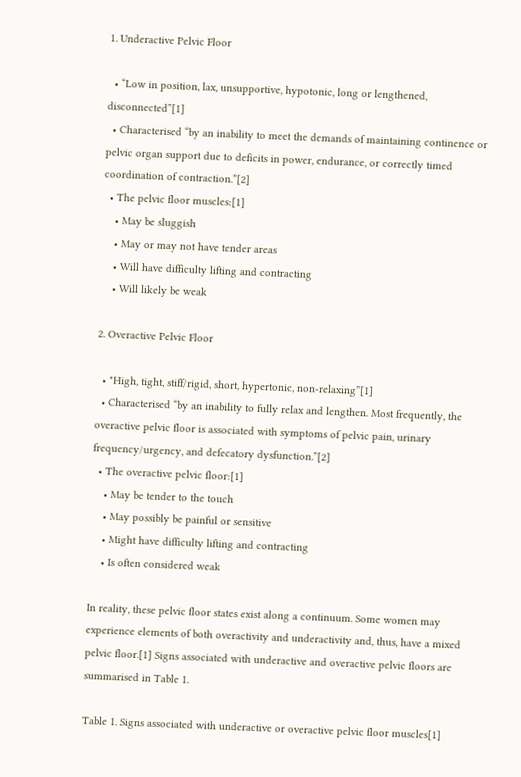1. Underactive Pelvic Floor

  • “Low in position, lax, unsupportive, hypotonic, long or lengthened, disconnected”[1]
  • Characterised “by an inability to meet the demands of maintaining continence or pelvic organ support due to deficits in power, endurance, or correctly timed coordination of contraction.”[2]
  • The pelvic floor muscles:[1]
    • May be sluggish
    • May or may not have tender areas
    • Will have difficulty lifting and contracting
    • Will likely be weak

2. Overactive Pelvic Floor

  • "High, tight, stiff/rigid, short, hypertonic, non-relaxing”[1]
  • Characterised “by an inability to fully relax and lengthen. Most frequently, the overactive pelvic floor is associated with symptoms of pelvic pain, urinary frequency/urgency, and defecatory dysfunction.”[2]
  • The overactive pelvic floor:[1]
    • May be tender to the touch
    • May possibly be painful or sensitive
    • Might have difficulty lifting and contracting
    • Is often considered weak

In reality, these pelvic floor states exist along a continuum. Some women may experience elements of both overactivity and underactivity and, thus, have a mixed pelvic floor.[1] Signs associated with underactive and overactive pelvic floors are summarised in Table 1.

Table 1. Signs associated with underactive or overactive pelvic floor muscles[1]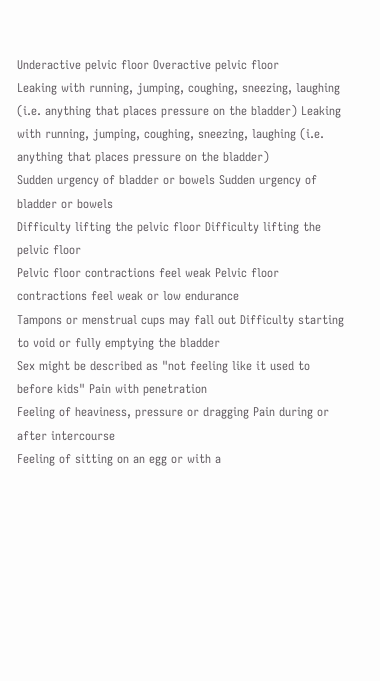Underactive pelvic floor Overactive pelvic floor
Leaking with running, jumping, coughing, sneezing, laughing (i.e. anything that places pressure on the bladder) Leaking with running, jumping, coughing, sneezing, laughing (i.e. anything that places pressure on the bladder)
Sudden urgency of bladder or bowels Sudden urgency of bladder or bowels
Difficulty lifting the pelvic floor Difficulty lifting the pelvic floor
Pelvic floor contractions feel weak Pelvic floor contractions feel weak or low endurance
Tampons or menstrual cups may fall out Difficulty starting to void or fully emptying the bladder
Sex might be described as "not feeling like it used to before kids" Pain with penetration
Feeling of heaviness, pressure or dragging Pain during or after intercourse
Feeling of sitting on an egg or with a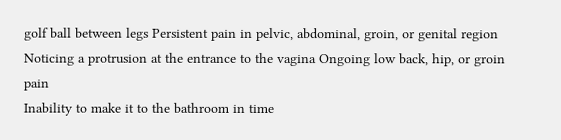golf ball between legs Persistent pain in pelvic, abdominal, groin, or genital region
Noticing a protrusion at the entrance to the vagina Ongoing low back, hip, or groin pain
Inability to make it to the bathroom in time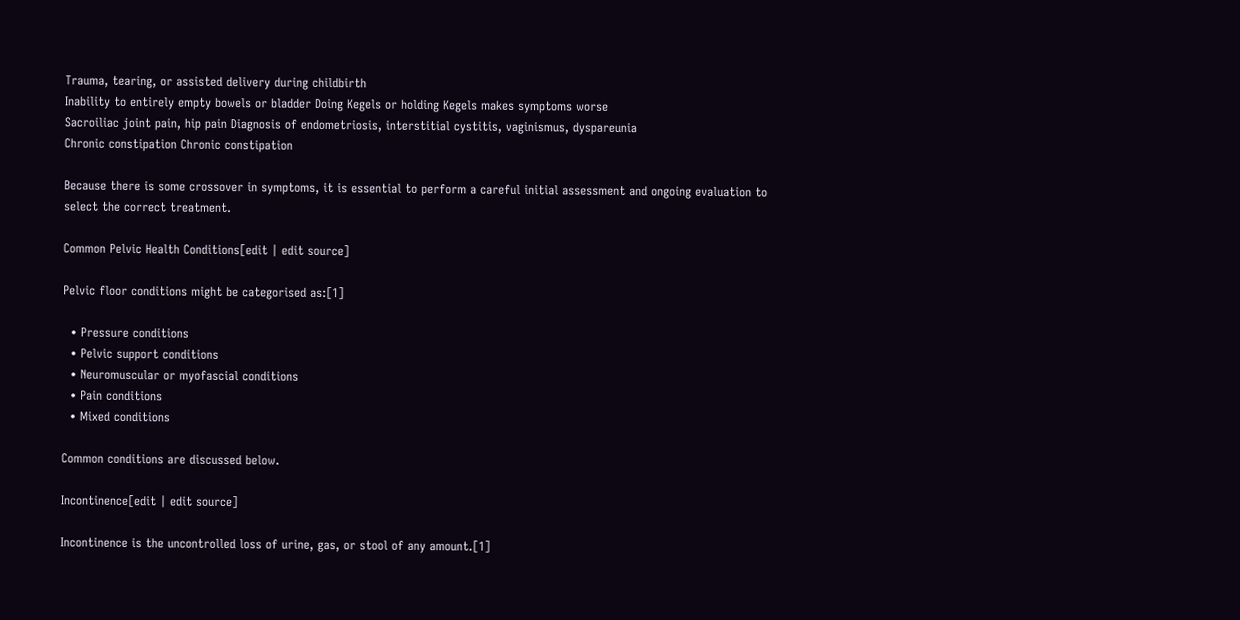Trauma, tearing, or assisted delivery during childbirth
Inability to entirely empty bowels or bladder Doing Kegels or holding Kegels makes symptoms worse
Sacroiliac joint pain, hip pain Diagnosis of endometriosis, interstitial cystitis, vaginismus, dyspareunia
Chronic constipation Chronic constipation

Because there is some crossover in symptoms, it is essential to perform a careful initial assessment and ongoing evaluation to select the correct treatment.

Common Pelvic Health Conditions[edit | edit source]

Pelvic floor conditions might be categorised as:[1]

  • Pressure conditions
  • Pelvic support conditions
  • Neuromuscular or myofascial conditions
  • Pain conditions
  • Mixed conditions

Common conditions are discussed below.

Incontinence[edit | edit source]

Incontinence is the uncontrolled loss of urine, gas, or stool of any amount.[1]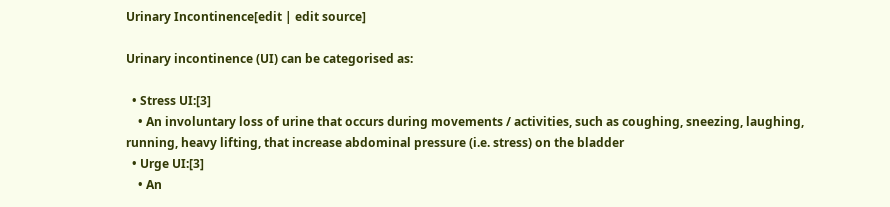Urinary Incontinence[edit | edit source]

Urinary incontinence (UI) can be categorised as:

  • Stress UI:[3]
    • An involuntary loss of urine that occurs during movements / activities, such as coughing, sneezing, laughing, running, heavy lifting, that increase abdominal pressure (i.e. stress) on the bladder
  • Urge UI:[3]
    • An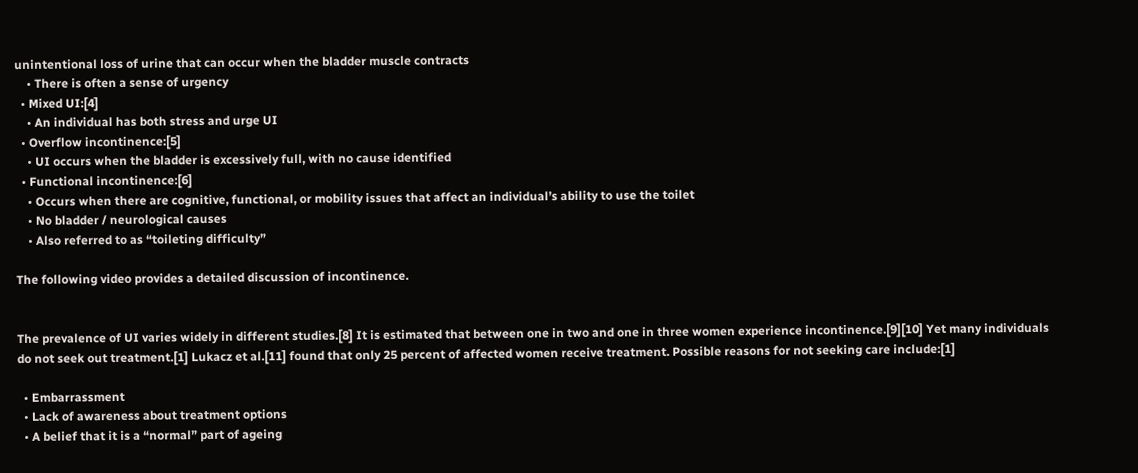unintentional loss of urine that can occur when the bladder muscle contracts
    • There is often a sense of urgency
  • Mixed UI:[4]
    • An individual has both stress and urge UI
  • Overflow incontinence:[5]
    • UI occurs when the bladder is excessively full, with no cause identified
  • Functional incontinence:[6]
    • Occurs when there are cognitive, functional, or mobility issues that affect an individual’s ability to use the toilet
    • No bladder / neurological causes
    • Also referred to as “toileting difficulty”

The following video provides a detailed discussion of incontinence.


The prevalence of UI varies widely in different studies.[8] It is estimated that between one in two and one in three women experience incontinence.[9][10] Yet many individuals do not seek out treatment.[1] Lukacz et al.[11] found that only 25 percent of affected women receive treatment. Possible reasons for not seeking care include:[1]

  • Embarrassment
  • Lack of awareness about treatment options
  • A belief that it is a “normal” part of ageing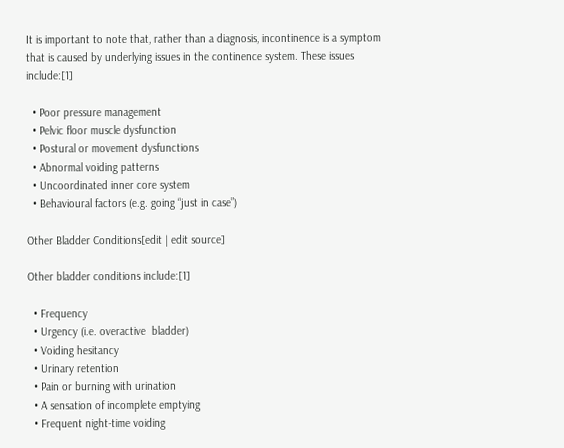It is important to note that, rather than a diagnosis, incontinence is a symptom that is caused by underlying issues in the continence system. These issues include:[1]

  • Poor pressure management
  • Pelvic floor muscle dysfunction
  • Postural or movement dysfunctions
  • Abnormal voiding patterns
  • Uncoordinated inner core system
  • Behavioural factors (e.g. going “just in case”)

Other Bladder Conditions[edit | edit source]

Other bladder conditions include:[1]

  • Frequency
  • Urgency (i.e. overactive  bladder)
  • Voiding hesitancy
  • Urinary retention
  • Pain or burning with urination
  • A sensation of incomplete emptying
  • Frequent night-time voiding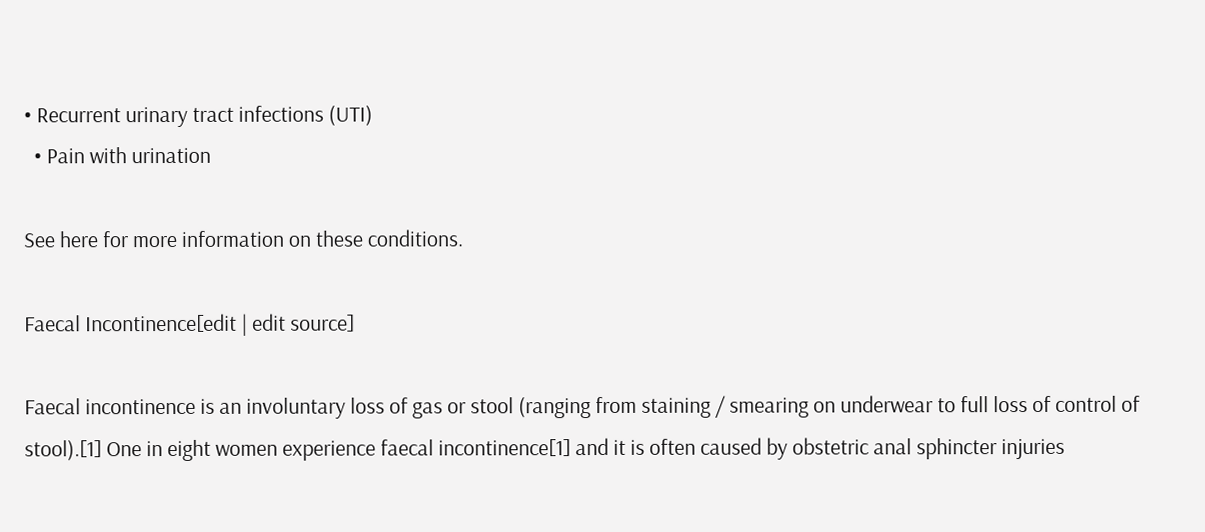• Recurrent urinary tract infections (UTI)
  • Pain with urination

See here for more information on these conditions.

Faecal Incontinence[edit | edit source]

Faecal incontinence is an involuntary loss of gas or stool (ranging from staining / smearing on underwear to full loss of control of stool).[1] One in eight women experience faecal incontinence[1] and it is often caused by obstetric anal sphincter injuries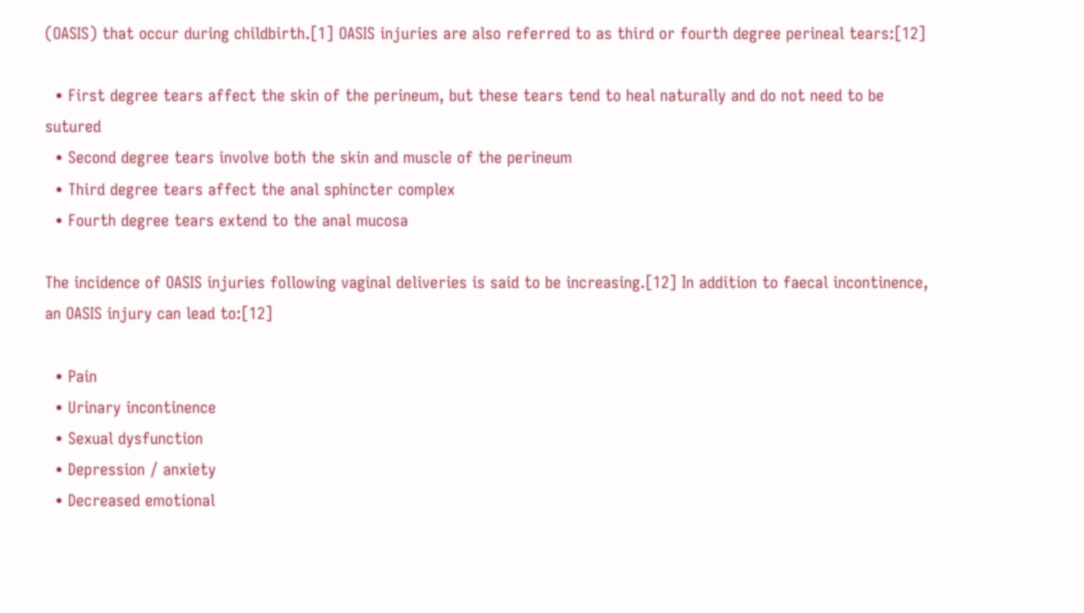(OASIS) that occur during childbirth.[1] OASIS injuries are also referred to as third or fourth degree perineal tears:[12]

  • First degree tears affect the skin of the perineum, but these tears tend to heal naturally and do not need to be sutured
  • Second degree tears involve both the skin and muscle of the perineum
  • Third degree tears affect the anal sphincter complex
  • Fourth degree tears extend to the anal mucosa

The incidence of OASIS injuries following vaginal deliveries is said to be increasing.[12] In addition to faecal incontinence, an OASIS injury can lead to:[12]

  • Pain
  • Urinary incontinence
  • Sexual dysfunction
  • Depression / anxiety
  • Decreased emotional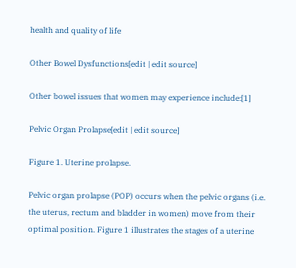health and quality of life

Other Bowel Dysfunctions[edit | edit source]

Other bowel issues that women may experience include:[1]

Pelvic Organ Prolapse[edit | edit source]

Figure 1. Uterine prolapse.

Pelvic organ prolapse (POP) occurs when the pelvic organs (i.e. the uterus, rectum and bladder in women) move from their optimal position. Figure 1 illustrates the stages of a uterine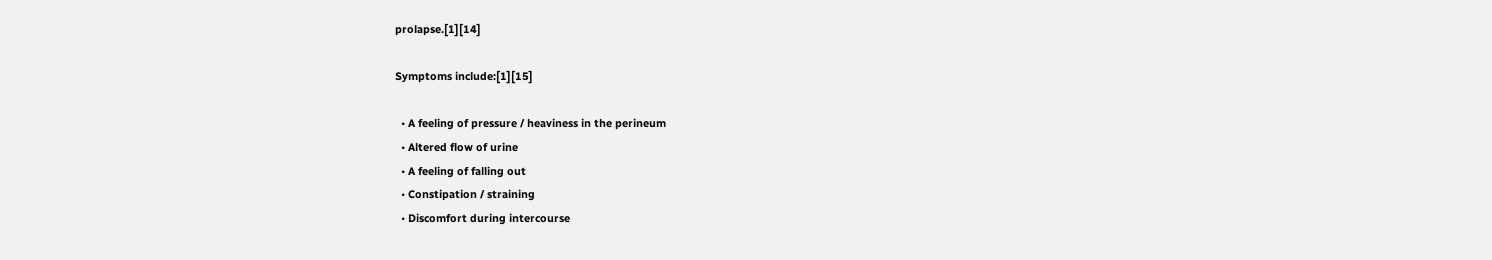prolapse.[1][14]

Symptoms include:[1][15]

  • A feeling of pressure / heaviness in the perineum
  • Altered flow of urine
  • A feeling of falling out
  • Constipation / straining
  • Discomfort during intercourse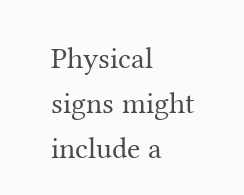Physical signs might include a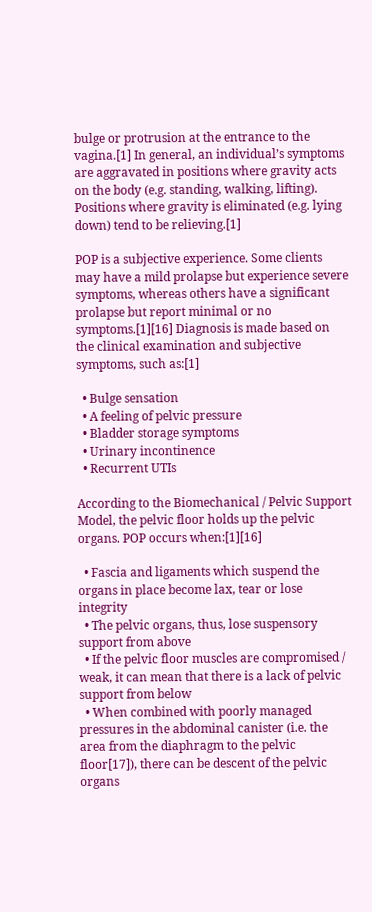bulge or protrusion at the entrance to the vagina.[1] In general, an individual’s symptoms are aggravated in positions where gravity acts on the body (e.g. standing, walking, lifting). Positions where gravity is eliminated (e.g. lying down) tend to be relieving.[1]

POP is a subjective experience. Some clients may have a mild prolapse but experience severe symptoms, whereas others have a significant prolapse but report minimal or no symptoms.[1][16] Diagnosis is made based on the clinical examination and subjective symptoms, such as:[1]

  • Bulge sensation
  • A feeling of pelvic pressure
  • Bladder storage symptoms
  • Urinary incontinence
  • Recurrent UTIs

According to the Biomechanical / Pelvic Support Model, the pelvic floor holds up the pelvic organs. POP occurs when:[1][16]

  • Fascia and ligaments which suspend the organs in place become lax, tear or lose integrity
  • The pelvic organs, thus, lose suspensory support from above
  • If the pelvic floor muscles are compromised / weak, it can mean that there is a lack of pelvic support from below
  • When combined with poorly managed pressures in the abdominal canister (i.e. the area from the diaphragm to the pelvic floor[17]), there can be descent of the pelvic organs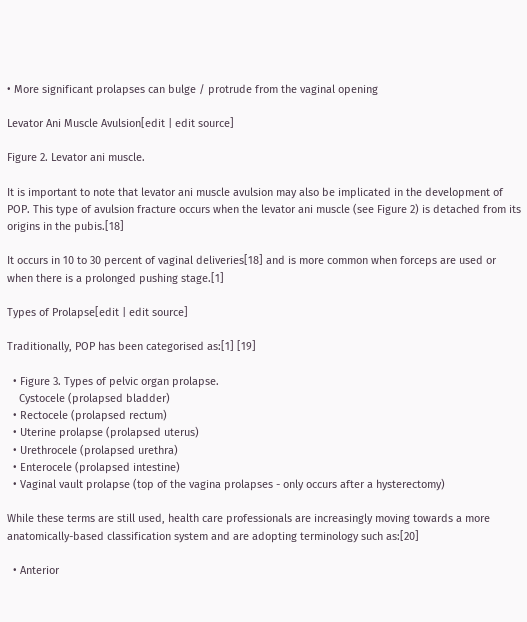• More significant prolapses can bulge / protrude from the vaginal opening

Levator Ani Muscle Avulsion[edit | edit source]

Figure 2. Levator ani muscle.

It is important to note that levator ani muscle avulsion may also be implicated in the development of POP. This type of avulsion fracture occurs when the levator ani muscle (see Figure 2) is detached from its origins in the pubis.[18]

It occurs in 10 to 30 percent of vaginal deliveries[18] and is more common when forceps are used or when there is a prolonged pushing stage.[1]

Types of Prolapse[edit | edit source]

Traditionally, POP has been categorised as:[1] [19]

  • Figure 3. Types of pelvic organ prolapse.
    Cystocele (prolapsed bladder)
  • Rectocele (prolapsed rectum)
  • Uterine prolapse (prolapsed uterus)
  • Urethrocele (prolapsed urethra)
  • Enterocele (prolapsed intestine)
  • Vaginal vault prolapse (top of the vagina prolapses - only occurs after a hysterectomy)

While these terms are still used, health care professionals are increasingly moving towards a more anatomically-based classification system and are adopting terminology such as:[20]

  • Anterior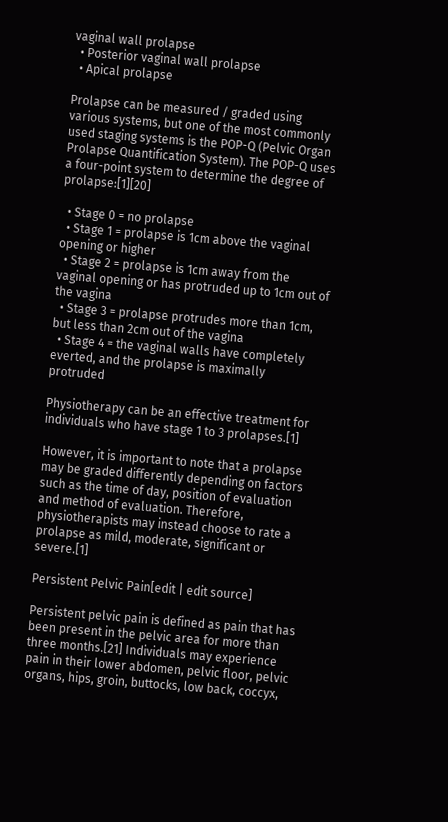vaginal wall prolapse
  • Posterior vaginal wall prolapse
  • Apical prolapse

Prolapse can be measured / graded using various systems, but one of the most commonly used staging systems is the POP-Q (Pelvic Organ Prolapse Quantification System). The POP-Q uses a four-point system to determine the degree of prolapse:[1][20]

  • Stage 0 = no prolapse
  • Stage 1 = prolapse is 1cm above the vaginal opening or higher
  • Stage 2 = prolapse is 1cm away from the vaginal opening or has protruded up to 1cm out of the vagina
  • Stage 3 = prolapse protrudes more than 1cm, but less than 2cm out of the vagina
  • Stage 4 = the vaginal walls have completely everted, and the prolapse is maximally protruded

Physiotherapy can be an effective treatment for individuals who have stage 1 to 3 prolapses.[1]

However, it is important to note that a prolapse may be graded differently depending on factors such as the time of day, position of evaluation and method of evaluation. Therefore, physiotherapists may instead choose to rate a prolapse as mild, moderate, significant or severe.[1]

Persistent Pelvic Pain[edit | edit source]

Persistent pelvic pain is defined as pain that has been present in the pelvic area for more than three months.[21] Individuals may experience pain in their lower abdomen, pelvic floor, pelvic organs, hips, groin, buttocks, low back, coccyx,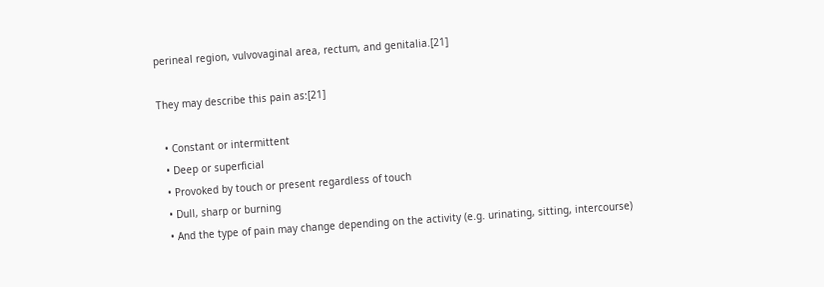perineal region, vulvovaginal area, rectum, and genitalia.[21]

They may describe this pain as:[21]

  • Constant or intermittent
  • Deep or superficial
  • Provoked by touch or present regardless of touch
  • Dull, sharp or burning
  • And the type of pain may change depending on the activity (e.g. urinating, sitting, intercourse)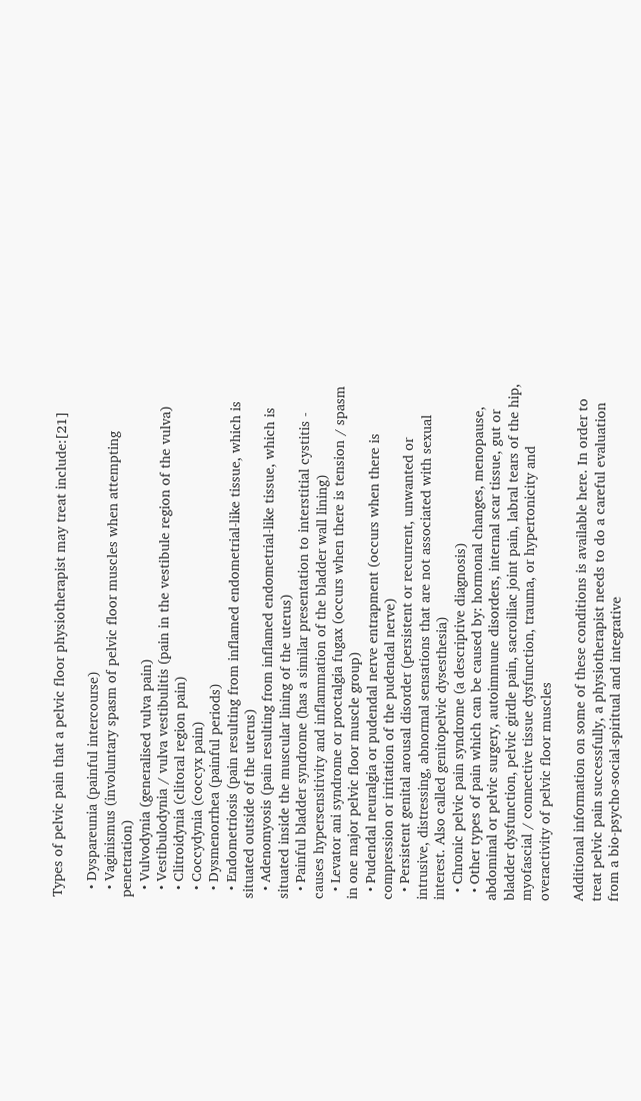Types of pelvic pain that a pelvic floor physiotherapist may treat include:[21]

  • Dyspareunia (painful intercourse)
  • Vaginismus (involuntary spasm of pelvic floor muscles when attempting penetration)
  • Vulvodynia (generalised vulva pain)
  • Vestibulodynia / vulva vestibulitis (pain in the vestibule region of the vulva)
  • Clitroidynia (clitoral region pain)
  • Coccydynia (coccyx pain)
  • Dysmenorrhea (painful periods)
  • Endometriosis (pain resulting from inflamed endometrial-like tissue, which is situated outside of the uterus)
  • Adenomyosis (pain resulting from inflamed endometrial-like tissue, which is situated inside the muscular lining of the uterus)
  • Painful bladder syndrome (has a similar presentation to interstitial cystitis - causes hypersensitivity and inflammation of the bladder wall lining)
  • Levator ani syndrome or proctalgia fugax (occurs when there is tension / spasm in one major pelvic floor muscle group)
  • Pudendal neuralgia or pudendal nerve entrapment (occurs when there is compression or irritation of the pudendal nerve)
  • Persistent genital arousal disorder (persistent or recurrent, unwanted or intrusive, distressing, abnormal sensations that are not associated with sexual interest. Also called genitopelvic dysesthesia)
  • Chronic pelvic pain syndrome (a descriptive diagnosis)
  • Other types of pain which can be caused by: hormonal changes, menopause, abdominal or pelvic surgery, autoimmune disorders, internal scar tissue, gut or bladder dysfunction, pelvic girdle pain, sacroiliac joint pain, labral tears of the hip, myofascial / connective tissue dysfunction, trauma, or hypertonicity and overactivity of pelvic floor muscles

Additional information on some of these conditions is available here. In order to treat pelvic pain successfully, a physiotherapist needs to do a careful evaluation from a bio-psycho-social-spiritual and integrative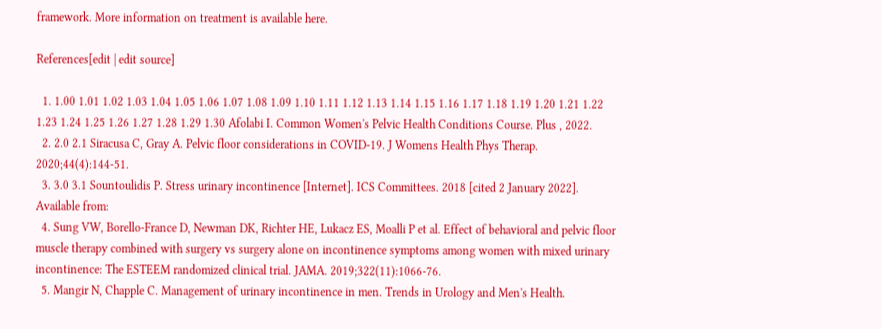framework. More information on treatment is available here.

References[edit | edit source]

  1. 1.00 1.01 1.02 1.03 1.04 1.05 1.06 1.07 1.08 1.09 1.10 1.11 1.12 1.13 1.14 1.15 1.16 1.17 1.18 1.19 1.20 1.21 1.22 1.23 1.24 1.25 1.26 1.27 1.28 1.29 1.30 Afolabi I. Common Women's Pelvic Health Conditions Course. Plus , 2022.
  2. 2.0 2.1 Siracusa C, Gray A. Pelvic floor considerations in COVID-19. J Womens Health Phys Therap. 2020;44(4):144-51.
  3. 3.0 3.1 Sountoulidis P. Stress urinary incontinence [Internet]. ICS Committees. 2018 [cited 2 January 2022]. Available from:
  4. Sung VW, Borello-France D, Newman DK, Richter HE, Lukacz ES, Moalli P et al. Effect of behavioral and pelvic floor muscle therapy combined with surgery vs surgery alone on incontinence symptoms among women with mixed urinary incontinence: The ESTEEM randomized clinical trial. JAMA. 2019;322(11):1066-76.
  5. Mangir N, Chapple C. Management of urinary incontinence in men. Trends in Urology and Men's Health.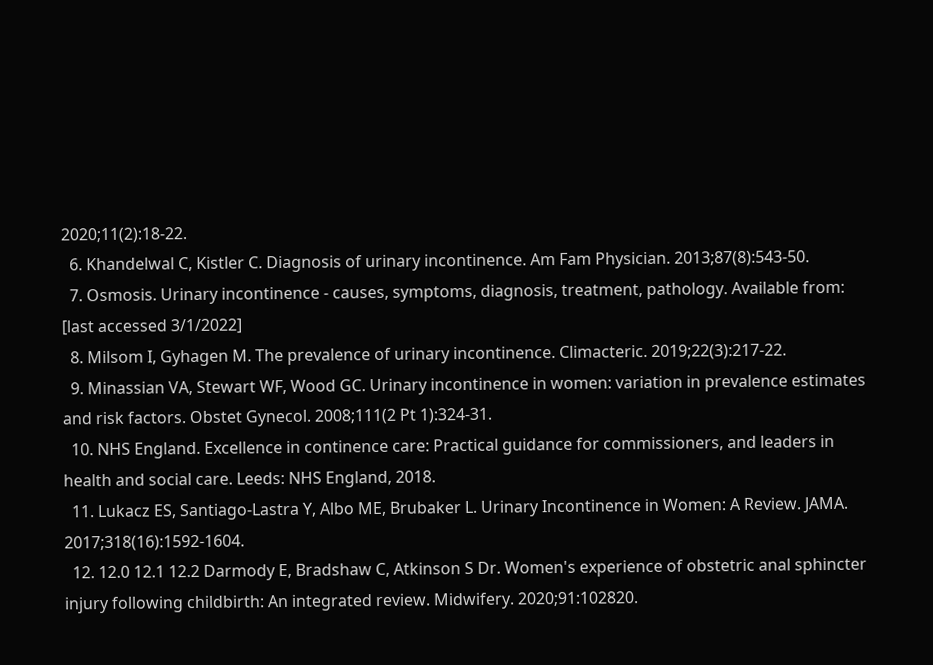2020;11(2):18-22.
  6. Khandelwal C, Kistler C. Diagnosis of urinary incontinence. Am Fam Physician. 2013;87(8):543-50.
  7. Osmosis. Urinary incontinence - causes, symptoms, diagnosis, treatment, pathology. Available from: [last accessed 3/1/2022]
  8. Milsom I, Gyhagen M. The prevalence of urinary incontinence. Climacteric. 2019;22(3):217-22.
  9. Minassian VA, Stewart WF, Wood GC. Urinary incontinence in women: variation in prevalence estimates and risk factors. Obstet Gynecol. 2008;111(2 Pt 1):324-31.
  10. NHS England. Excellence in continence care: Practical guidance for commissioners, and leaders in health and social care. Leeds: NHS England, 2018.
  11. Lukacz ES, Santiago-Lastra Y, Albo ME, Brubaker L. Urinary Incontinence in Women: A Review. JAMA. 2017;318(16):1592-1604.
  12. 12.0 12.1 12.2 Darmody E, Bradshaw C, Atkinson S Dr. Women's experience of obstetric anal sphincter injury following childbirth: An integrated review. Midwifery. 2020;91:102820.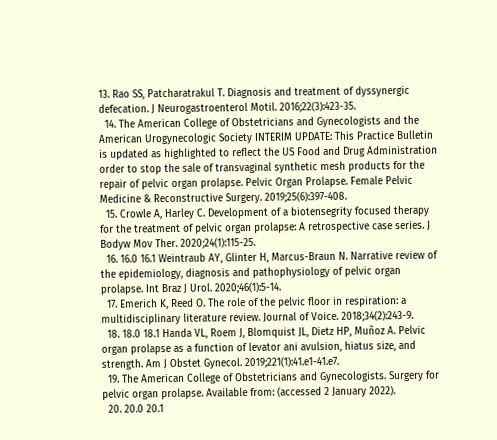13. Rao SS, Patcharatrakul T. Diagnosis and treatment of dyssynergic defecation. J Neurogastroenterol Motil. 2016;22(3):423-35.
  14. The American College of Obstetricians and Gynecologists and the American Urogynecologic Society INTERIM UPDATE: This Practice Bulletin is updated as highlighted to reflect the US Food and Drug Administration order to stop the sale of transvaginal synthetic mesh products for the repair of pelvic organ prolapse. Pelvic Organ Prolapse. Female Pelvic Medicine & Reconstructive Surgery. 2019;25(6):397-408.
  15. Crowle A, Harley C. Development of a biotensegrity focused therapy for the treatment of pelvic organ prolapse: A retrospective case series. J Bodyw Mov Ther. 2020;24(1):115-25.
  16. 16.0 16.1 Weintraub AY, Glinter H, Marcus-Braun N. Narrative review of the epidemiology, diagnosis and pathophysiology of pelvic organ prolapse. Int Braz J Urol. 2020;46(1):5-14.
  17. Emerich K, Reed O. The role of the pelvic floor in respiration: a multidisciplinary literature review. Journal of Voice. 2018;34(2):243-9.
  18. 18.0 18.1 Handa VL, Roem J, Blomquist JL, Dietz HP, Muñoz A. Pelvic organ prolapse as a function of levator ani avulsion, hiatus size, and strength. Am J Obstet Gynecol. 2019;221(1):41.e1-41.e7.
  19. The American College of Obstetricians and Gynecologists. Surgery for pelvic organ prolapse. Available from: (accessed 2 January 2022).
  20. 20.0 20.1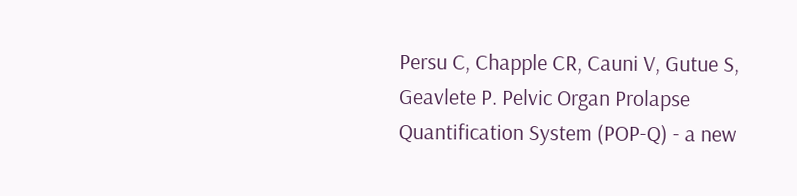Persu C, Chapple CR, Cauni V, Gutue S, Geavlete P. Pelvic Organ Prolapse Quantification System (POP-Q) - a new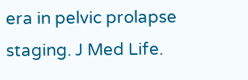era in pelvic prolapse staging. J Med Life.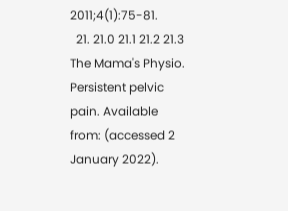2011;4(1):75-81.
  21. 21.0 21.1 21.2 21.3 The Mama's Physio. Persistent pelvic pain. Available from: (accessed 2 January 2022).